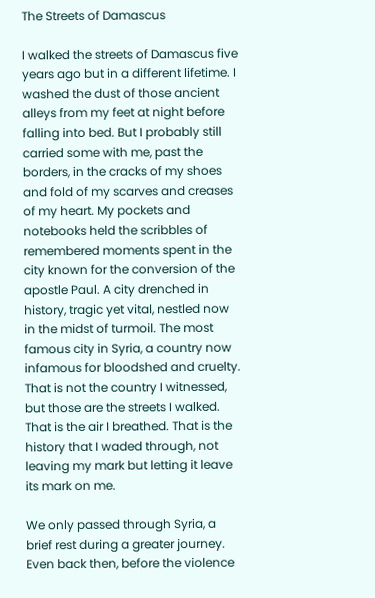The Streets of Damascus

I walked the streets of Damascus five years ago but in a different lifetime. I washed the dust of those ancient alleys from my feet at night before falling into bed. But I probably still carried some with me, past the borders, in the cracks of my shoes and fold of my scarves and creases of my heart. My pockets and notebooks held the scribbles of remembered moments spent in the city known for the conversion of the apostle Paul. A city drenched in history, tragic yet vital, nestled now in the midst of turmoil. The most famous city in Syria, a country now infamous for bloodshed and cruelty. That is not the country I witnessed, but those are the streets I walked. That is the air I breathed. That is the history that I waded through, not leaving my mark but letting it leave its mark on me.

We only passed through Syria, a brief rest during a greater journey. Even back then, before the violence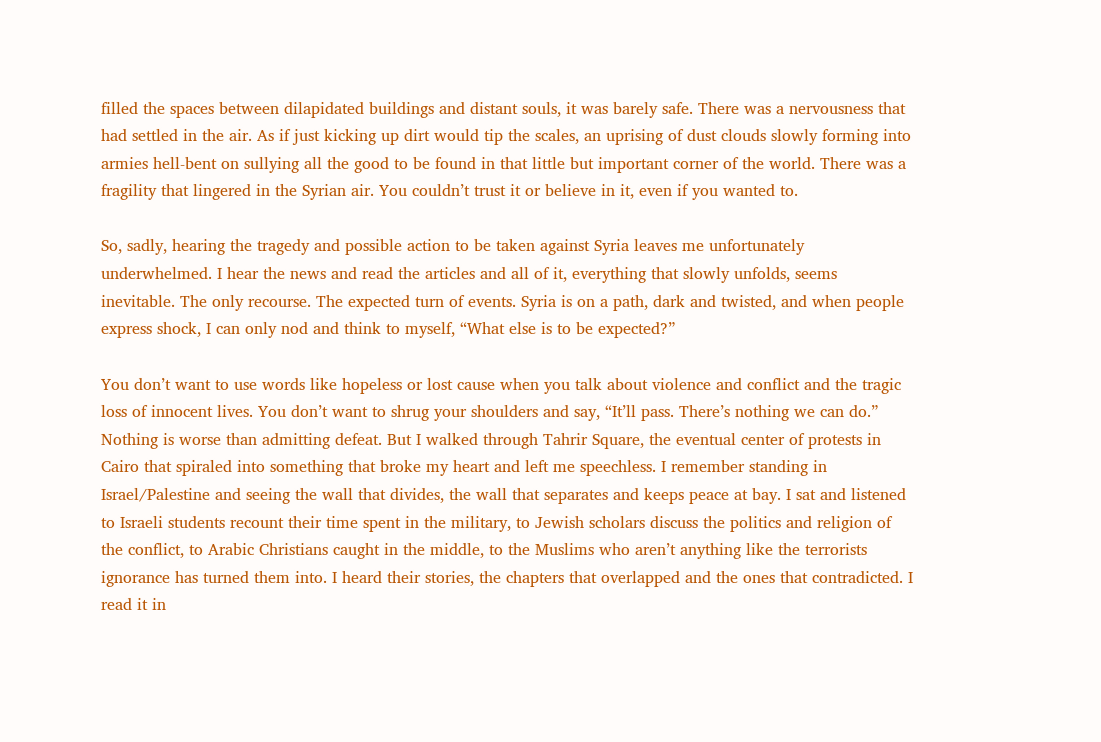filled the spaces between dilapidated buildings and distant souls, it was barely safe. There was a nervousness that had settled in the air. As if just kicking up dirt would tip the scales, an uprising of dust clouds slowly forming into armies hell-bent on sullying all the good to be found in that little but important corner of the world. There was a fragility that lingered in the Syrian air. You couldn’t trust it or believe in it, even if you wanted to.

So, sadly, hearing the tragedy and possible action to be taken against Syria leaves me unfortunately underwhelmed. I hear the news and read the articles and all of it, everything that slowly unfolds, seems inevitable. The only recourse. The expected turn of events. Syria is on a path, dark and twisted, and when people express shock, I can only nod and think to myself, “What else is to be expected?”

You don’t want to use words like hopeless or lost cause when you talk about violence and conflict and the tragic loss of innocent lives. You don’t want to shrug your shoulders and say, “It’ll pass. There’s nothing we can do.” Nothing is worse than admitting defeat. But I walked through Tahrir Square, the eventual center of protests in Cairo that spiraled into something that broke my heart and left me speechless. I remember standing in Israel/Palestine and seeing the wall that divides, the wall that separates and keeps peace at bay. I sat and listened to Israeli students recount their time spent in the military, to Jewish scholars discuss the politics and religion of the conflict, to Arabic Christians caught in the middle, to the Muslims who aren’t anything like the terrorists ignorance has turned them into. I heard their stories, the chapters that overlapped and the ones that contradicted. I read it in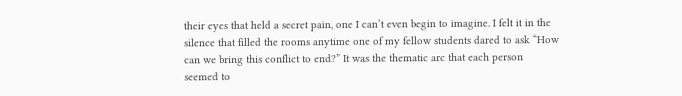their eyes that held a secret pain, one I can’t even begin to imagine. I felt it in the silence that filled the rooms anytime one of my fellow students dared to ask “How can we bring this conflict to end?” It was the thematic arc that each person seemed to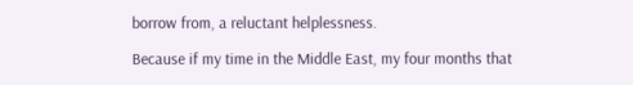borrow from, a reluctant helplessness.

Because if my time in the Middle East, my four months that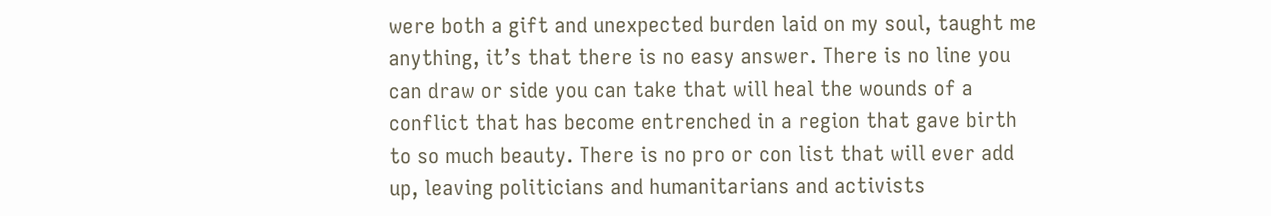were both a gift and unexpected burden laid on my soul, taught me anything, it’s that there is no easy answer. There is no line you can draw or side you can take that will heal the wounds of a conflict that has become entrenched in a region that gave birth to so much beauty. There is no pro or con list that will ever add up, leaving politicians and humanitarians and activists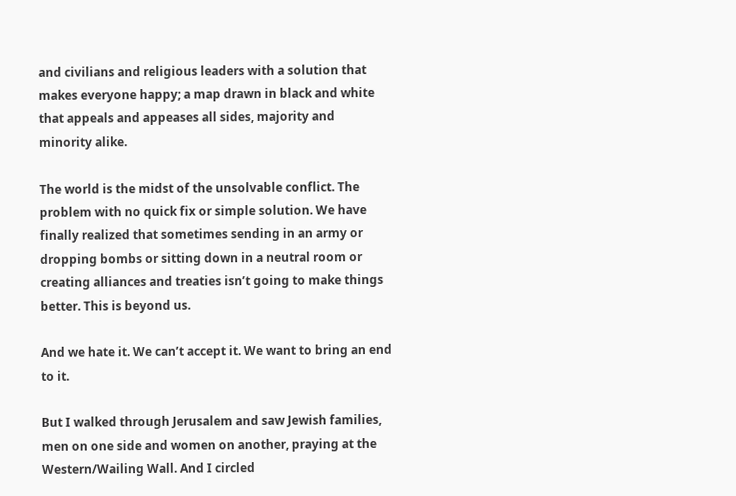and civilians and religious leaders with a solution that makes everyone happy; a map drawn in black and white that appeals and appeases all sides, majority and minority alike.

The world is the midst of the unsolvable conflict. The problem with no quick fix or simple solution. We have finally realized that sometimes sending in an army or dropping bombs or sitting down in a neutral room or creating alliances and treaties isn’t going to make things better. This is beyond us.

And we hate it. We can’t accept it. We want to bring an end to it.

But I walked through Jerusalem and saw Jewish families, men on one side and women on another, praying at the Western/Wailing Wall. And I circled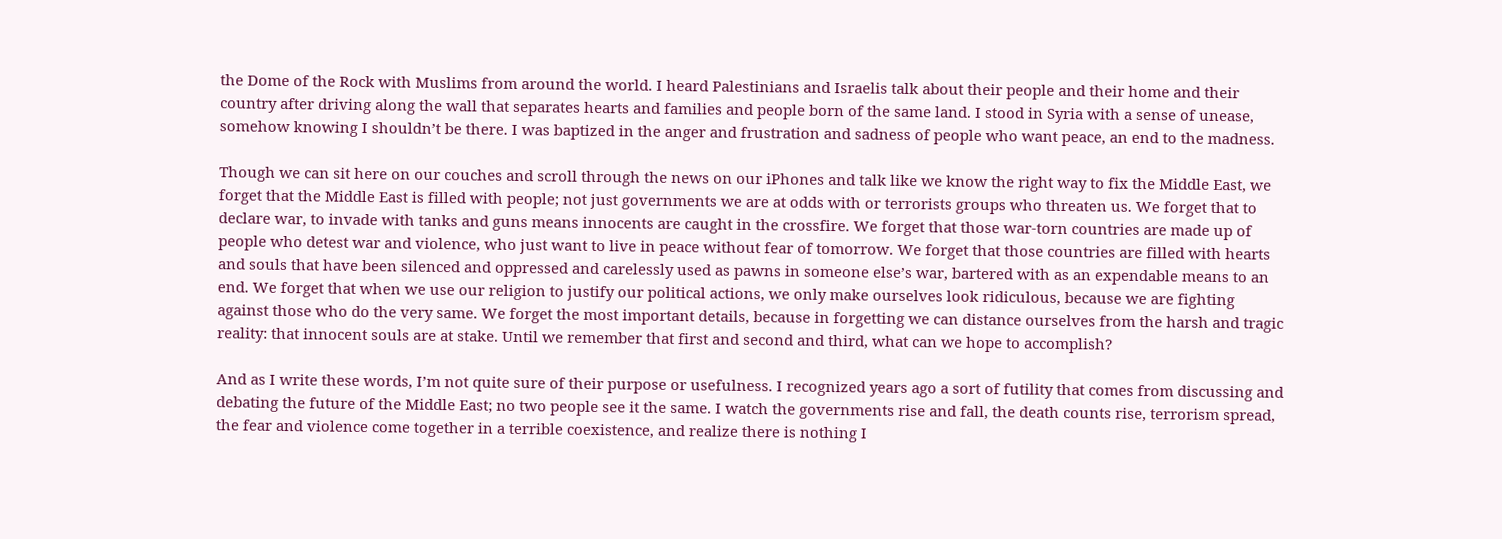the Dome of the Rock with Muslims from around the world. I heard Palestinians and Israelis talk about their people and their home and their country after driving along the wall that separates hearts and families and people born of the same land. I stood in Syria with a sense of unease, somehow knowing I shouldn’t be there. I was baptized in the anger and frustration and sadness of people who want peace, an end to the madness.

Though we can sit here on our couches and scroll through the news on our iPhones and talk like we know the right way to fix the Middle East, we forget that the Middle East is filled with people; not just governments we are at odds with or terrorists groups who threaten us. We forget that to declare war, to invade with tanks and guns means innocents are caught in the crossfire. We forget that those war-torn countries are made up of people who detest war and violence, who just want to live in peace without fear of tomorrow. We forget that those countries are filled with hearts and souls that have been silenced and oppressed and carelessly used as pawns in someone else’s war, bartered with as an expendable means to an end. We forget that when we use our religion to justify our political actions, we only make ourselves look ridiculous, because we are fighting against those who do the very same. We forget the most important details, because in forgetting we can distance ourselves from the harsh and tragic reality: that innocent souls are at stake. Until we remember that first and second and third, what can we hope to accomplish?

And as I write these words, I’m not quite sure of their purpose or usefulness. I recognized years ago a sort of futility that comes from discussing and debating the future of the Middle East; no two people see it the same. I watch the governments rise and fall, the death counts rise, terrorism spread, the fear and violence come together in a terrible coexistence, and realize there is nothing I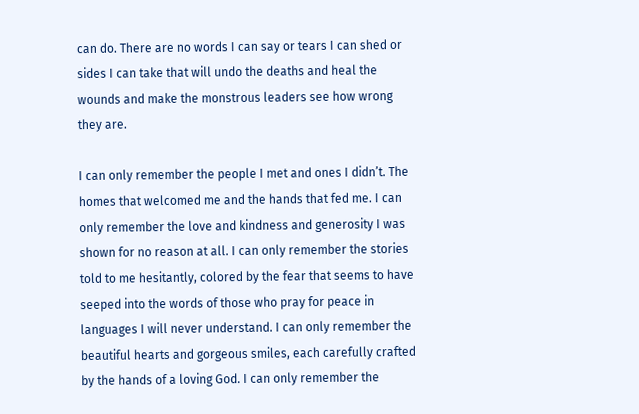can do. There are no words I can say or tears I can shed or sides I can take that will undo the deaths and heal the wounds and make the monstrous leaders see how wrong they are.

I can only remember the people I met and ones I didn’t. The homes that welcomed me and the hands that fed me. I can only remember the love and kindness and generosity I was shown for no reason at all. I can only remember the stories told to me hesitantly, colored by the fear that seems to have seeped into the words of those who pray for peace in languages I will never understand. I can only remember the beautiful hearts and gorgeous smiles, each carefully crafted by the hands of a loving God. I can only remember the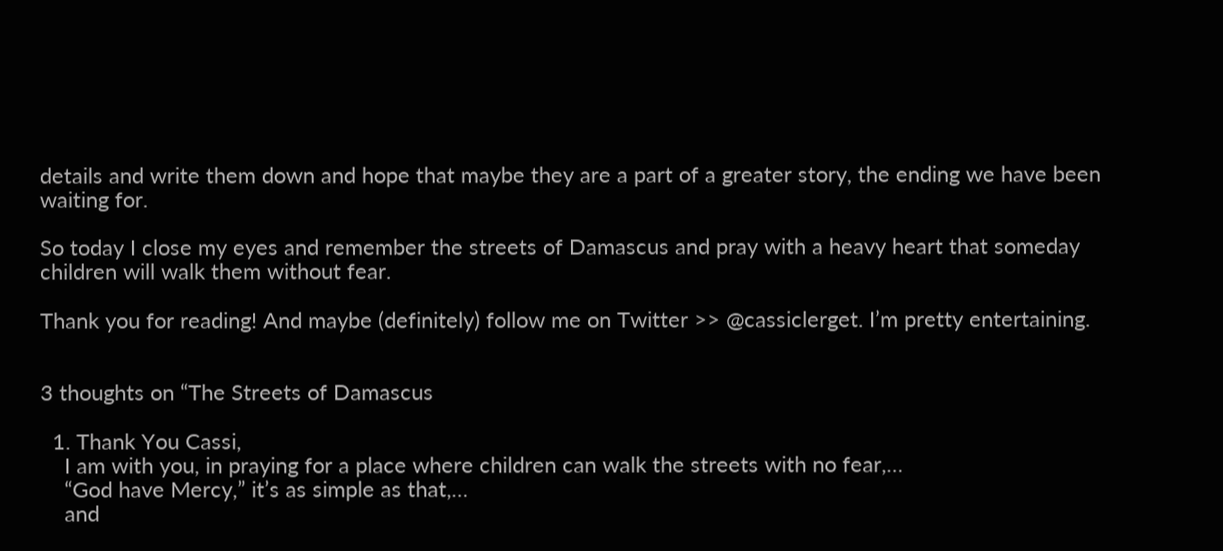details and write them down and hope that maybe they are a part of a greater story, the ending we have been waiting for.

So today I close my eyes and remember the streets of Damascus and pray with a heavy heart that someday children will walk them without fear.

Thank you for reading! And maybe (definitely) follow me on Twitter >> @cassiclerget. I’m pretty entertaining.


3 thoughts on “The Streets of Damascus

  1. Thank You Cassi,
    I am with you, in praying for a place where children can walk the streets with no fear,…
    “God have Mercy,” it’s as simple as that,…
    and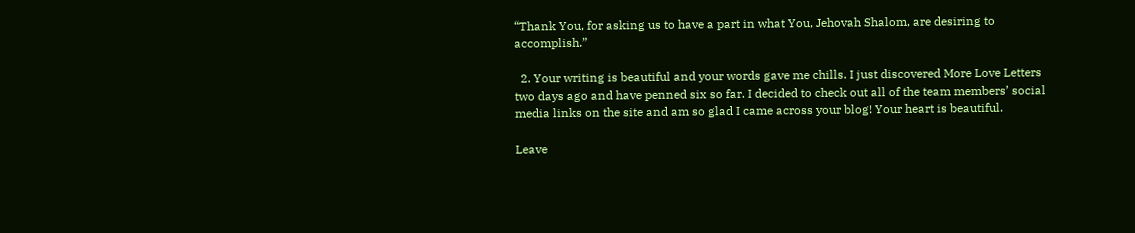“Thank You, for asking us to have a part in what You, Jehovah Shalom, are desiring to accomplish.”

  2. Your writing is beautiful and your words gave me chills. I just discovered More Love Letters two days ago and have penned six so far. I decided to check out all of the team members’ social media links on the site and am so glad I came across your blog! Your heart is beautiful.

Leave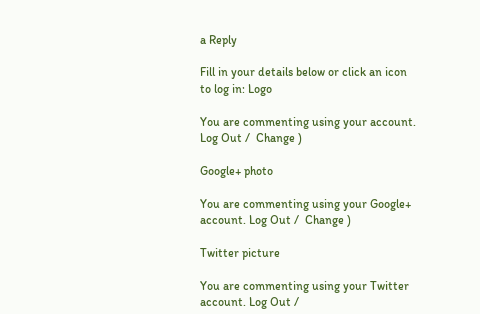a Reply

Fill in your details below or click an icon to log in: Logo

You are commenting using your account. Log Out /  Change )

Google+ photo

You are commenting using your Google+ account. Log Out /  Change )

Twitter picture

You are commenting using your Twitter account. Log Out /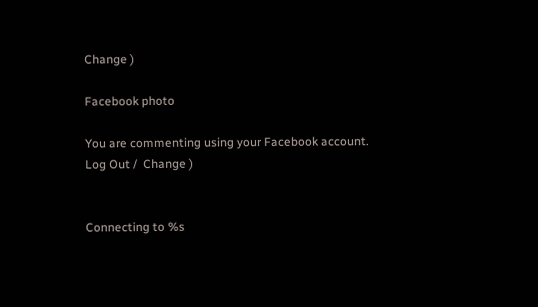Change )

Facebook photo

You are commenting using your Facebook account. Log Out /  Change )


Connecting to %s